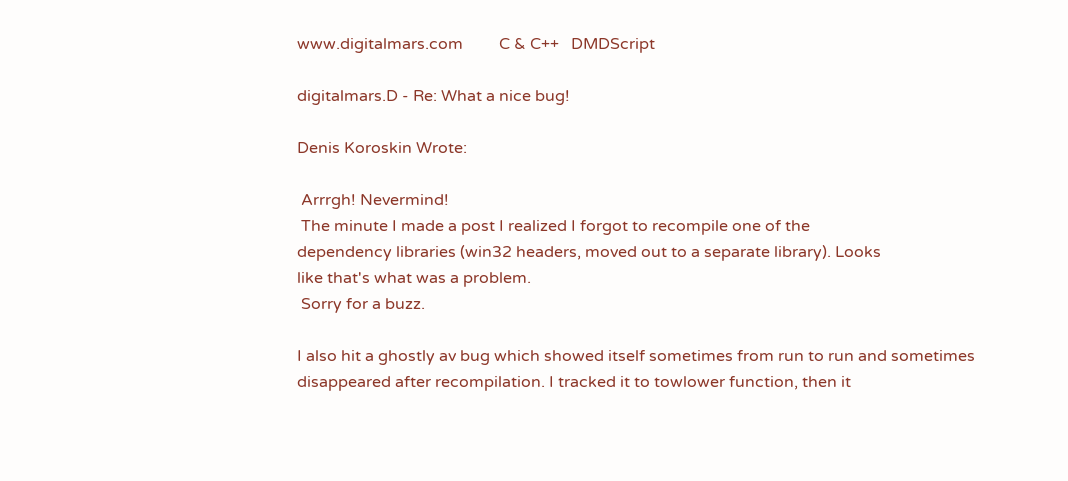www.digitalmars.com         C & C++   DMDScript

digitalmars.D - Re: What a nice bug!

Denis Koroskin Wrote:

 Arrrgh! Nevermind!
 The minute I made a post I realized I forgot to recompile one of the
dependency libraries (win32 headers, moved out to a separate library). Looks
like that's what was a problem.
 Sorry for a buzz.

I also hit a ghostly av bug which showed itself sometimes from run to run and sometimes disappeared after recompilation. I tracked it to towlower function, then it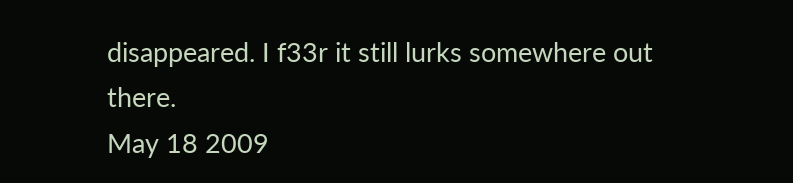disappeared. I f33r it still lurks somewhere out there.
May 18 2009